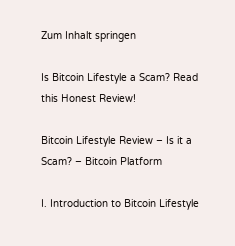Zum Inhalt springen

Is Bitcoin Lifestyle a Scam? Read this Honest Review!

Bitcoin Lifestyle Review – Is it a Scam? – Bitcoin Platform

I. Introduction to Bitcoin Lifestyle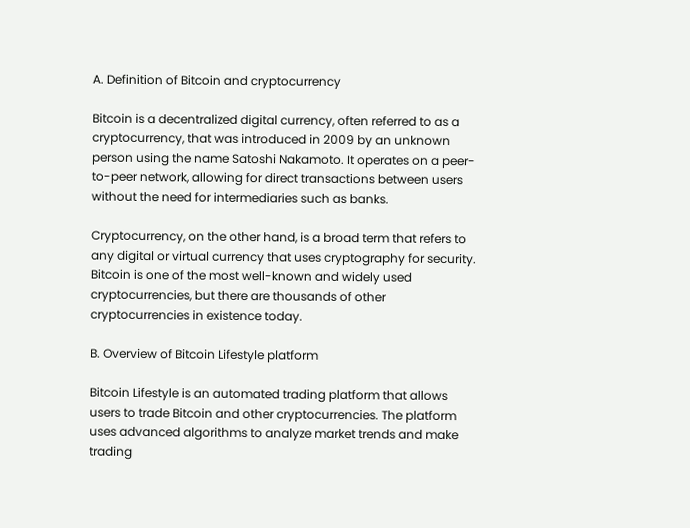A. Definition of Bitcoin and cryptocurrency

Bitcoin is a decentralized digital currency, often referred to as a cryptocurrency, that was introduced in 2009 by an unknown person using the name Satoshi Nakamoto. It operates on a peer-to-peer network, allowing for direct transactions between users without the need for intermediaries such as banks.

Cryptocurrency, on the other hand, is a broad term that refers to any digital or virtual currency that uses cryptography for security. Bitcoin is one of the most well-known and widely used cryptocurrencies, but there are thousands of other cryptocurrencies in existence today.

B. Overview of Bitcoin Lifestyle platform

Bitcoin Lifestyle is an automated trading platform that allows users to trade Bitcoin and other cryptocurrencies. The platform uses advanced algorithms to analyze market trends and make trading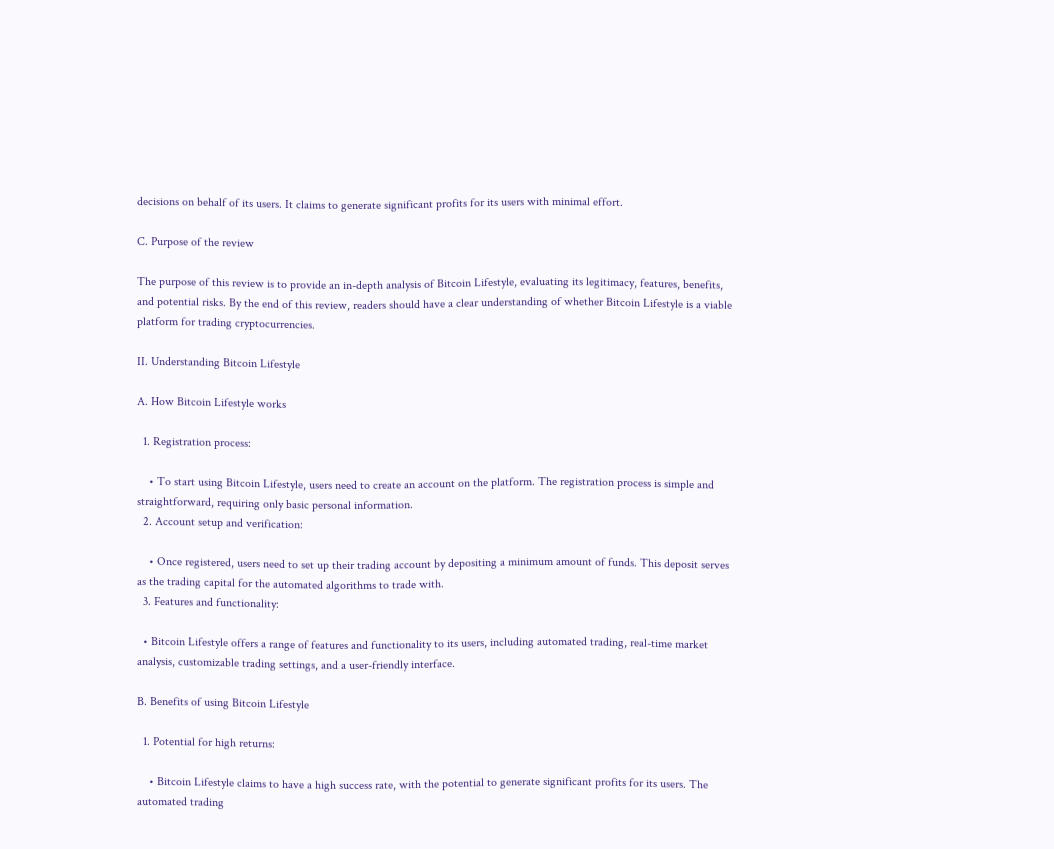decisions on behalf of its users. It claims to generate significant profits for its users with minimal effort.

C. Purpose of the review

The purpose of this review is to provide an in-depth analysis of Bitcoin Lifestyle, evaluating its legitimacy, features, benefits, and potential risks. By the end of this review, readers should have a clear understanding of whether Bitcoin Lifestyle is a viable platform for trading cryptocurrencies.

II. Understanding Bitcoin Lifestyle

A. How Bitcoin Lifestyle works

  1. Registration process:

    • To start using Bitcoin Lifestyle, users need to create an account on the platform. The registration process is simple and straightforward, requiring only basic personal information.
  2. Account setup and verification:

    • Once registered, users need to set up their trading account by depositing a minimum amount of funds. This deposit serves as the trading capital for the automated algorithms to trade with.
  3. Features and functionality:

  • Bitcoin Lifestyle offers a range of features and functionality to its users, including automated trading, real-time market analysis, customizable trading settings, and a user-friendly interface.

B. Benefits of using Bitcoin Lifestyle

  1. Potential for high returns:

    • Bitcoin Lifestyle claims to have a high success rate, with the potential to generate significant profits for its users. The automated trading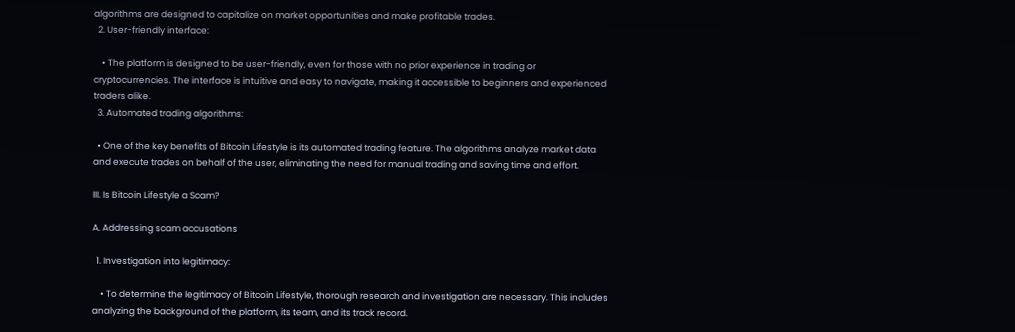algorithms are designed to capitalize on market opportunities and make profitable trades.
  2. User-friendly interface:

    • The platform is designed to be user-friendly, even for those with no prior experience in trading or cryptocurrencies. The interface is intuitive and easy to navigate, making it accessible to beginners and experienced traders alike.
  3. Automated trading algorithms:

  • One of the key benefits of Bitcoin Lifestyle is its automated trading feature. The algorithms analyze market data and execute trades on behalf of the user, eliminating the need for manual trading and saving time and effort.

III. Is Bitcoin Lifestyle a Scam?

A. Addressing scam accusations

  1. Investigation into legitimacy:

    • To determine the legitimacy of Bitcoin Lifestyle, thorough research and investigation are necessary. This includes analyzing the background of the platform, its team, and its track record.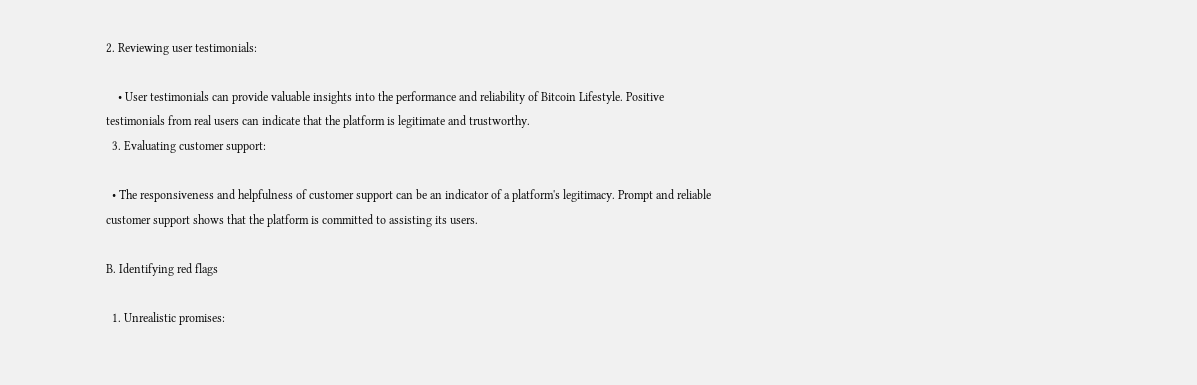2. Reviewing user testimonials:

    • User testimonials can provide valuable insights into the performance and reliability of Bitcoin Lifestyle. Positive testimonials from real users can indicate that the platform is legitimate and trustworthy.
  3. Evaluating customer support:

  • The responsiveness and helpfulness of customer support can be an indicator of a platform's legitimacy. Prompt and reliable customer support shows that the platform is committed to assisting its users.

B. Identifying red flags

  1. Unrealistic promises: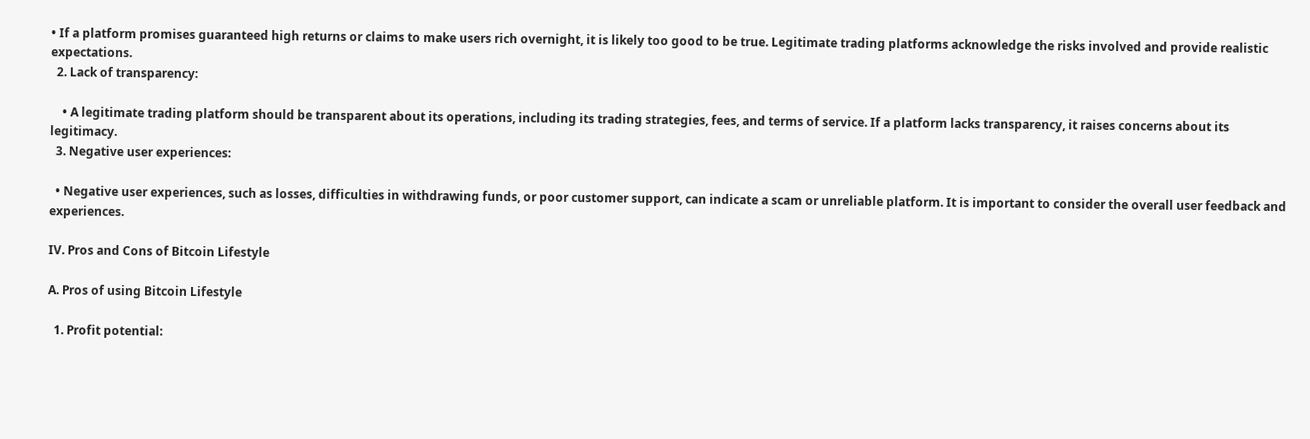• If a platform promises guaranteed high returns or claims to make users rich overnight, it is likely too good to be true. Legitimate trading platforms acknowledge the risks involved and provide realistic expectations.
  2. Lack of transparency:

    • A legitimate trading platform should be transparent about its operations, including its trading strategies, fees, and terms of service. If a platform lacks transparency, it raises concerns about its legitimacy.
  3. Negative user experiences:

  • Negative user experiences, such as losses, difficulties in withdrawing funds, or poor customer support, can indicate a scam or unreliable platform. It is important to consider the overall user feedback and experiences.

IV. Pros and Cons of Bitcoin Lifestyle

A. Pros of using Bitcoin Lifestyle

  1. Profit potential: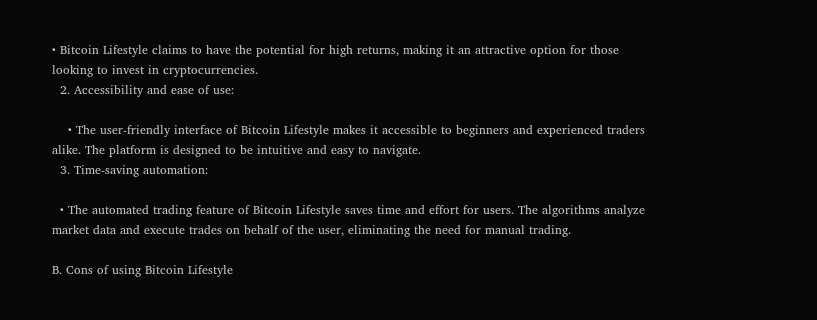• Bitcoin Lifestyle claims to have the potential for high returns, making it an attractive option for those looking to invest in cryptocurrencies.
  2. Accessibility and ease of use:

    • The user-friendly interface of Bitcoin Lifestyle makes it accessible to beginners and experienced traders alike. The platform is designed to be intuitive and easy to navigate.
  3. Time-saving automation:

  • The automated trading feature of Bitcoin Lifestyle saves time and effort for users. The algorithms analyze market data and execute trades on behalf of the user, eliminating the need for manual trading.

B. Cons of using Bitcoin Lifestyle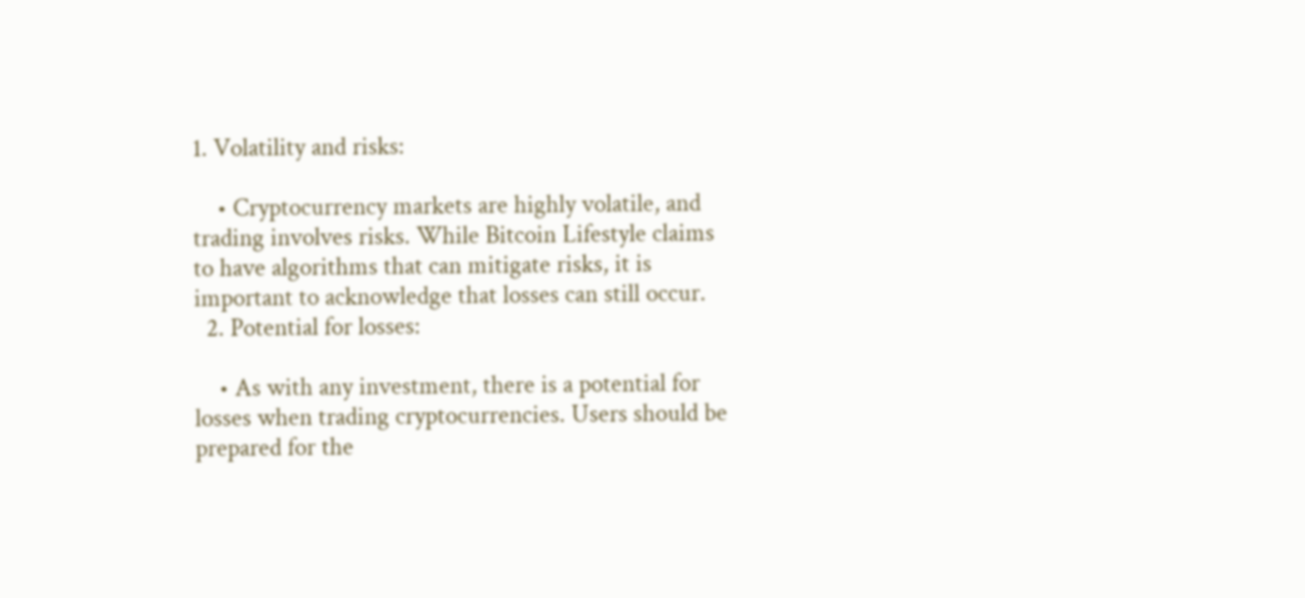1. Volatility and risks:

    • Cryptocurrency markets are highly volatile, and trading involves risks. While Bitcoin Lifestyle claims to have algorithms that can mitigate risks, it is important to acknowledge that losses can still occur.
  2. Potential for losses:

    • As with any investment, there is a potential for losses when trading cryptocurrencies. Users should be prepared for the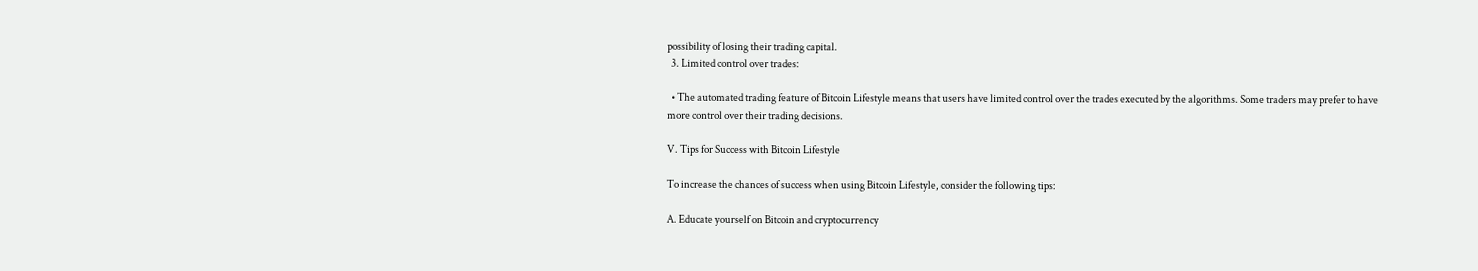possibility of losing their trading capital.
  3. Limited control over trades:

  • The automated trading feature of Bitcoin Lifestyle means that users have limited control over the trades executed by the algorithms. Some traders may prefer to have more control over their trading decisions.

V. Tips for Success with Bitcoin Lifestyle

To increase the chances of success when using Bitcoin Lifestyle, consider the following tips:

A. Educate yourself on Bitcoin and cryptocurrency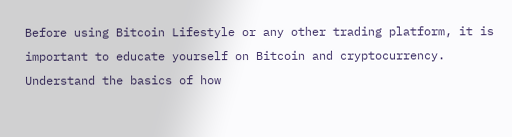Before using Bitcoin Lifestyle or any other trading platform, it is important to educate yourself on Bitcoin and cryptocurrency. Understand the basics of how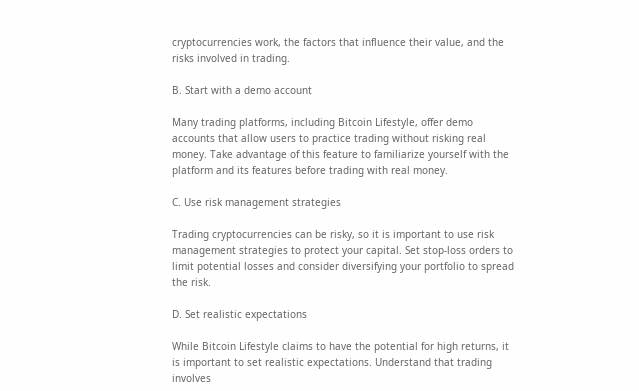cryptocurrencies work, the factors that influence their value, and the risks involved in trading.

B. Start with a demo account

Many trading platforms, including Bitcoin Lifestyle, offer demo accounts that allow users to practice trading without risking real money. Take advantage of this feature to familiarize yourself with the platform and its features before trading with real money.

C. Use risk management strategies

Trading cryptocurrencies can be risky, so it is important to use risk management strategies to protect your capital. Set stop-loss orders to limit potential losses and consider diversifying your portfolio to spread the risk.

D. Set realistic expectations

While Bitcoin Lifestyle claims to have the potential for high returns, it is important to set realistic expectations. Understand that trading involves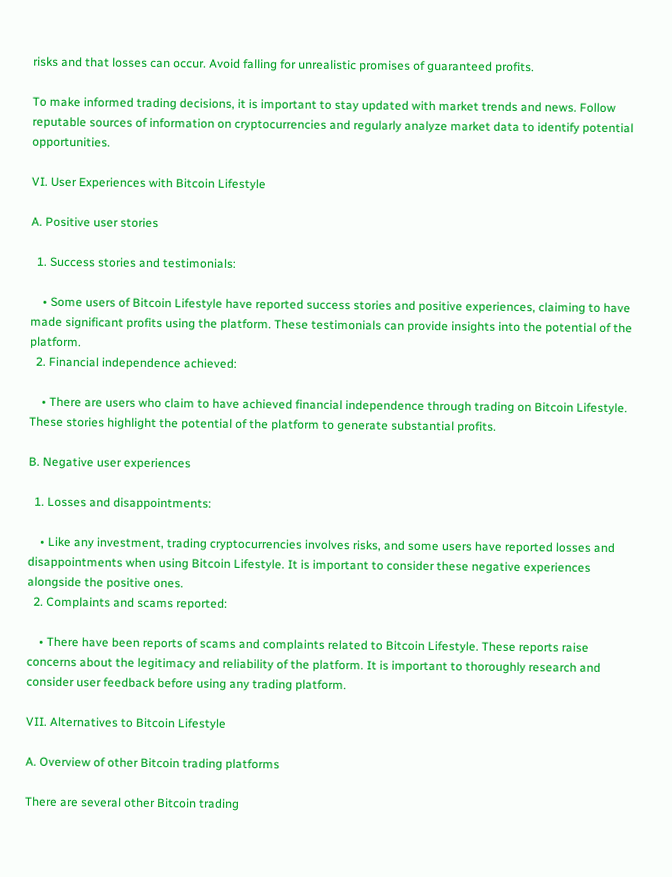risks and that losses can occur. Avoid falling for unrealistic promises of guaranteed profits.

To make informed trading decisions, it is important to stay updated with market trends and news. Follow reputable sources of information on cryptocurrencies and regularly analyze market data to identify potential opportunities.

VI. User Experiences with Bitcoin Lifestyle

A. Positive user stories

  1. Success stories and testimonials:

    • Some users of Bitcoin Lifestyle have reported success stories and positive experiences, claiming to have made significant profits using the platform. These testimonials can provide insights into the potential of the platform.
  2. Financial independence achieved:

    • There are users who claim to have achieved financial independence through trading on Bitcoin Lifestyle. These stories highlight the potential of the platform to generate substantial profits.

B. Negative user experiences

  1. Losses and disappointments:

    • Like any investment, trading cryptocurrencies involves risks, and some users have reported losses and disappointments when using Bitcoin Lifestyle. It is important to consider these negative experiences alongside the positive ones.
  2. Complaints and scams reported:

    • There have been reports of scams and complaints related to Bitcoin Lifestyle. These reports raise concerns about the legitimacy and reliability of the platform. It is important to thoroughly research and consider user feedback before using any trading platform.

VII. Alternatives to Bitcoin Lifestyle

A. Overview of other Bitcoin trading platforms

There are several other Bitcoin trading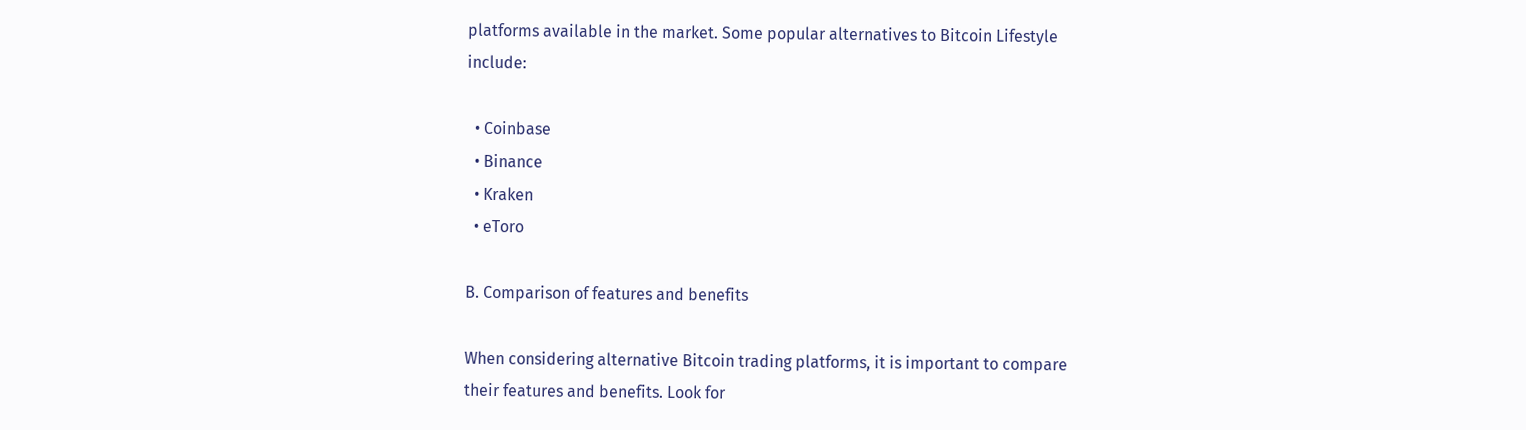platforms available in the market. Some popular alternatives to Bitcoin Lifestyle include:

  • Coinbase
  • Binance
  • Kraken
  • eToro

B. Comparison of features and benefits

When considering alternative Bitcoin trading platforms, it is important to compare their features and benefits. Look for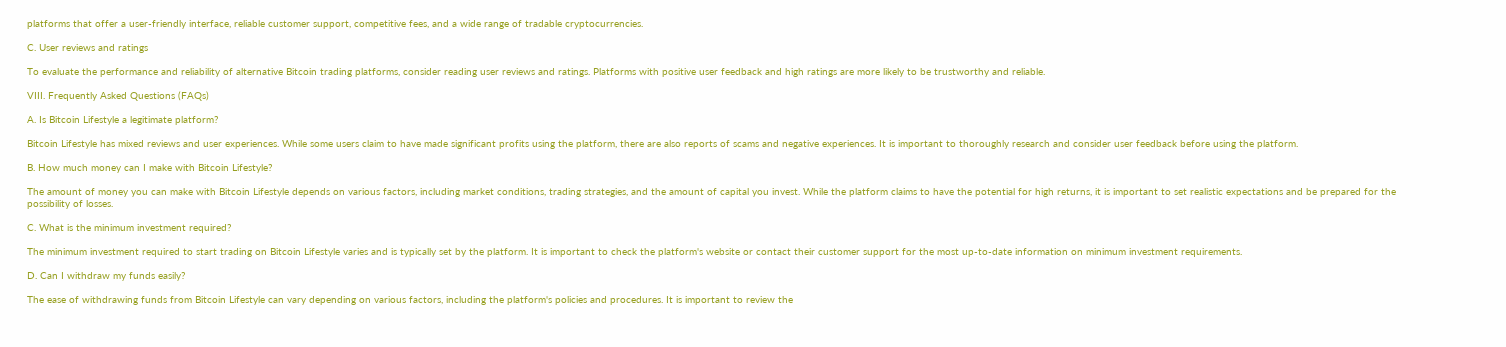platforms that offer a user-friendly interface, reliable customer support, competitive fees, and a wide range of tradable cryptocurrencies.

C. User reviews and ratings

To evaluate the performance and reliability of alternative Bitcoin trading platforms, consider reading user reviews and ratings. Platforms with positive user feedback and high ratings are more likely to be trustworthy and reliable.

VIII. Frequently Asked Questions (FAQs)

A. Is Bitcoin Lifestyle a legitimate platform?

Bitcoin Lifestyle has mixed reviews and user experiences. While some users claim to have made significant profits using the platform, there are also reports of scams and negative experiences. It is important to thoroughly research and consider user feedback before using the platform.

B. How much money can I make with Bitcoin Lifestyle?

The amount of money you can make with Bitcoin Lifestyle depends on various factors, including market conditions, trading strategies, and the amount of capital you invest. While the platform claims to have the potential for high returns, it is important to set realistic expectations and be prepared for the possibility of losses.

C. What is the minimum investment required?

The minimum investment required to start trading on Bitcoin Lifestyle varies and is typically set by the platform. It is important to check the platform's website or contact their customer support for the most up-to-date information on minimum investment requirements.

D. Can I withdraw my funds easily?

The ease of withdrawing funds from Bitcoin Lifestyle can vary depending on various factors, including the platform's policies and procedures. It is important to review the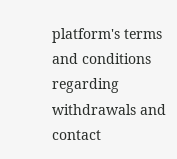platform's terms and conditions regarding withdrawals and contact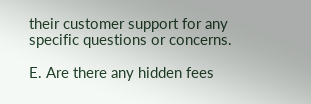their customer support for any specific questions or concerns.

E. Are there any hidden fees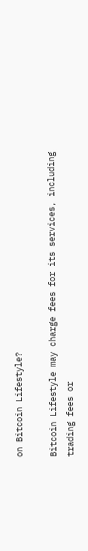on Bitcoin Lifestyle?

Bitcoin Lifestyle may charge fees for its services, including trading fees or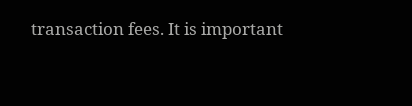transaction fees. It is important